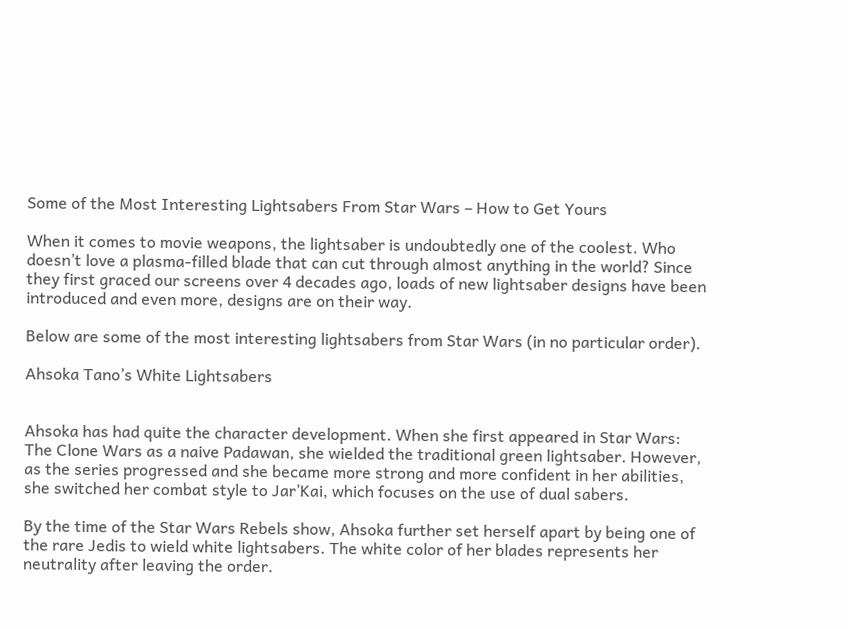Some of the Most Interesting Lightsabers From Star Wars – How to Get Yours

When it comes to movie weapons, the lightsaber is undoubtedly one of the coolest. Who doesn’t love a plasma-filled blade that can cut through almost anything in the world? Since they first graced our screens over 4 decades ago, loads of new lightsaber designs have been introduced and even more, designs are on their way.

Below are some of the most interesting lightsabers from Star Wars (in no particular order).

Ahsoka Tano’s White Lightsabers


Ahsoka has had quite the character development. When she first appeared in Star Wars: The Clone Wars as a naive Padawan, she wielded the traditional green lightsaber. However, as the series progressed and she became more strong and more confident in her abilities, she switched her combat style to Jar’Kai, which focuses on the use of dual sabers.

By the time of the Star Wars Rebels show, Ahsoka further set herself apart by being one of the rare Jedis to wield white lightsabers. The white color of her blades represents her neutrality after leaving the order.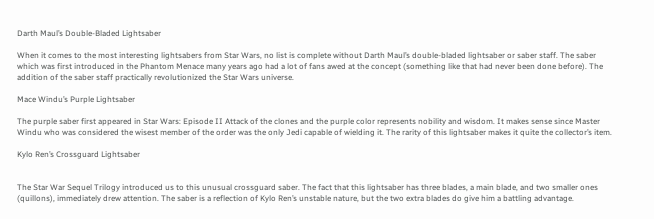Darth Maul’s Double-Bladed Lightsaber

When it comes to the most interesting lightsabers from Star Wars, no list is complete without Darth Maul’s double-bladed lightsaber or saber staff. The saber which was first introduced in the Phantom Menace many years ago had a lot of fans awed at the concept (something like that had never been done before). The addition of the saber staff practically revolutionized the Star Wars universe.

Mace Windu’s Purple Lightsaber

The purple saber first appeared in Star Wars: Episode II Attack of the clones and the purple color represents nobility and wisdom. It makes sense since Master Windu who was considered the wisest member of the order was the only Jedi capable of wielding it. The rarity of this lightsaber makes it quite the collector’s item.

Kylo Ren’s Crossguard Lightsaber


The Star War Sequel Trilogy introduced us to this unusual crossguard saber. The fact that this lightsaber has three blades, a main blade, and two smaller ones (quillons), immediately drew attention. The saber is a reflection of Kylo Ren’s unstable nature, but the two extra blades do give him a battling advantage.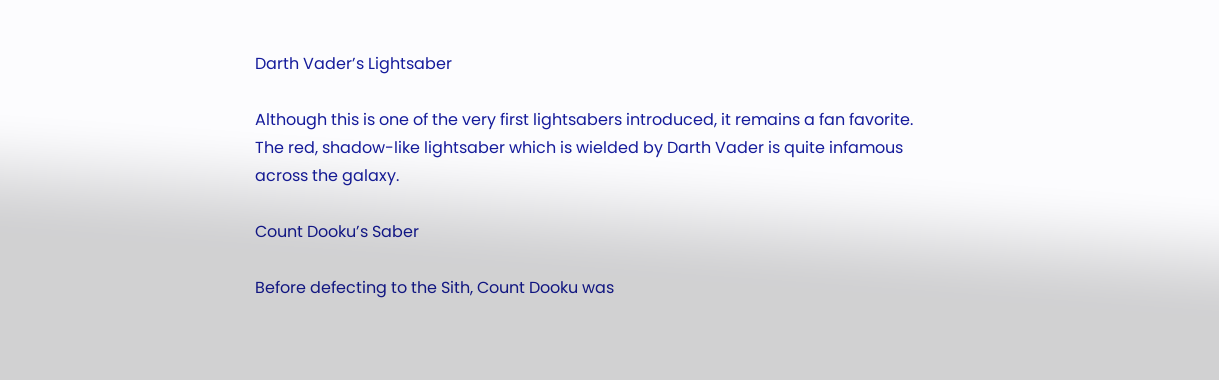Darth Vader’s Lightsaber

Although this is one of the very first lightsabers introduced, it remains a fan favorite. The red, shadow-like lightsaber which is wielded by Darth Vader is quite infamous across the galaxy.

Count Dooku’s Saber

Before defecting to the Sith, Count Dooku was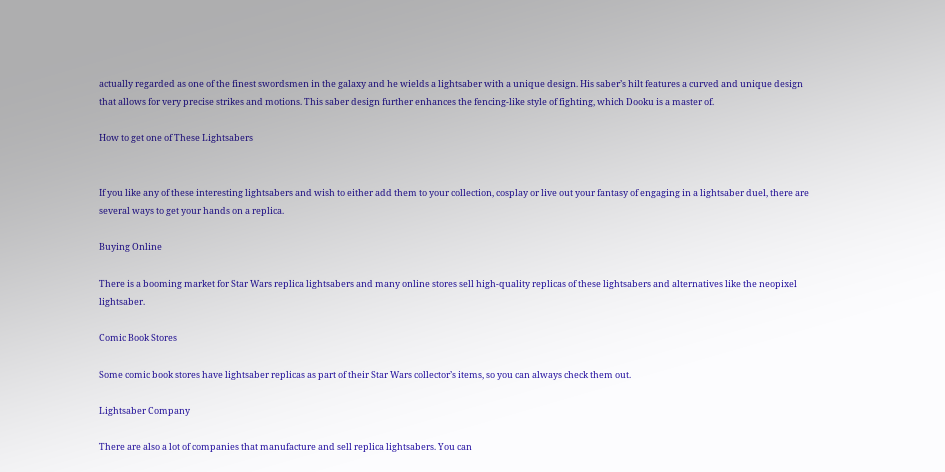actually regarded as one of the finest swordsmen in the galaxy and he wields a lightsaber with a unique design. His saber’s hilt features a curved and unique design that allows for very precise strikes and motions. This saber design further enhances the fencing-like style of fighting, which Dooku is a master of.

How to get one of These Lightsabers


If you like any of these interesting lightsabers and wish to either add them to your collection, cosplay or live out your fantasy of engaging in a lightsaber duel, there are several ways to get your hands on a replica.

Buying Online

There is a booming market for Star Wars replica lightsabers and many online stores sell high-quality replicas of these lightsabers and alternatives like the neopixel lightsaber.

Comic Book Stores

Some comic book stores have lightsaber replicas as part of their Star Wars collector’s items, so you can always check them out.

Lightsaber Company

There are also a lot of companies that manufacture and sell replica lightsabers. You can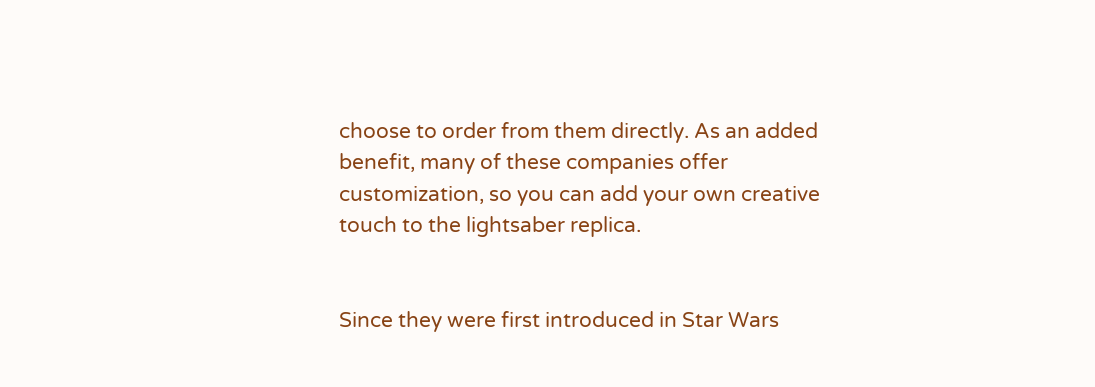choose to order from them directly. As an added benefit, many of these companies offer customization, so you can add your own creative touch to the lightsaber replica.


Since they were first introduced in Star Wars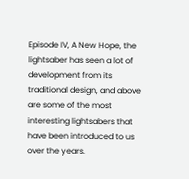Episode IV, A New Hope, the lightsaber has seen a lot of development from its traditional design, and above are some of the most interesting lightsabers that have been introduced to us over the years.